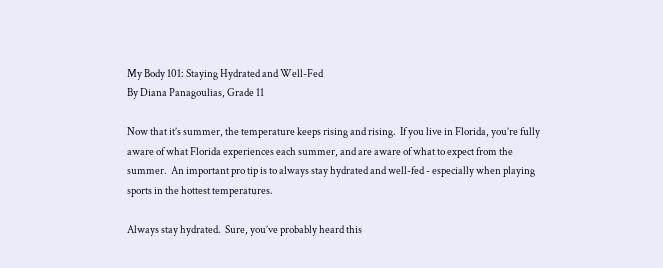My Body 101: Staying Hydrated and Well-Fed
By Diana Panagoulias, Grade 11

Now that it’s summer, the temperature keeps rising and rising.  If you live in Florida, you’re fully aware of what Florida experiences each summer, and are aware of what to expect from the summer.  An important pro tip is to always stay hydrated and well-fed - especially when playing sports in the hottest temperatures.

Always stay hydrated.  Sure, you’ve probably heard this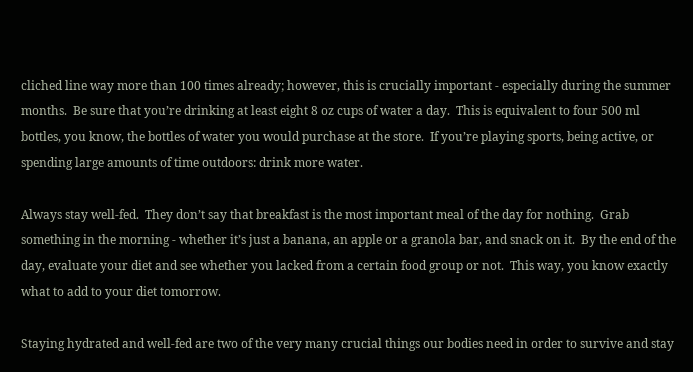cliched line way more than 100 times already; however, this is crucially important - especially during the summer months.  Be sure that you’re drinking at least eight 8 oz cups of water a day.  This is equivalent to four 500 ml bottles, you know, the bottles of water you would purchase at the store.  If you’re playing sports, being active, or spending large amounts of time outdoors: drink more water.

Always stay well-fed.  They don’t say that breakfast is the most important meal of the day for nothing.  Grab something in the morning - whether it’s just a banana, an apple or a granola bar, and snack on it.  By the end of the day, evaluate your diet and see whether you lacked from a certain food group or not.  This way, you know exactly what to add to your diet tomorrow.

Staying hydrated and well-fed are two of the very many crucial things our bodies need in order to survive and stay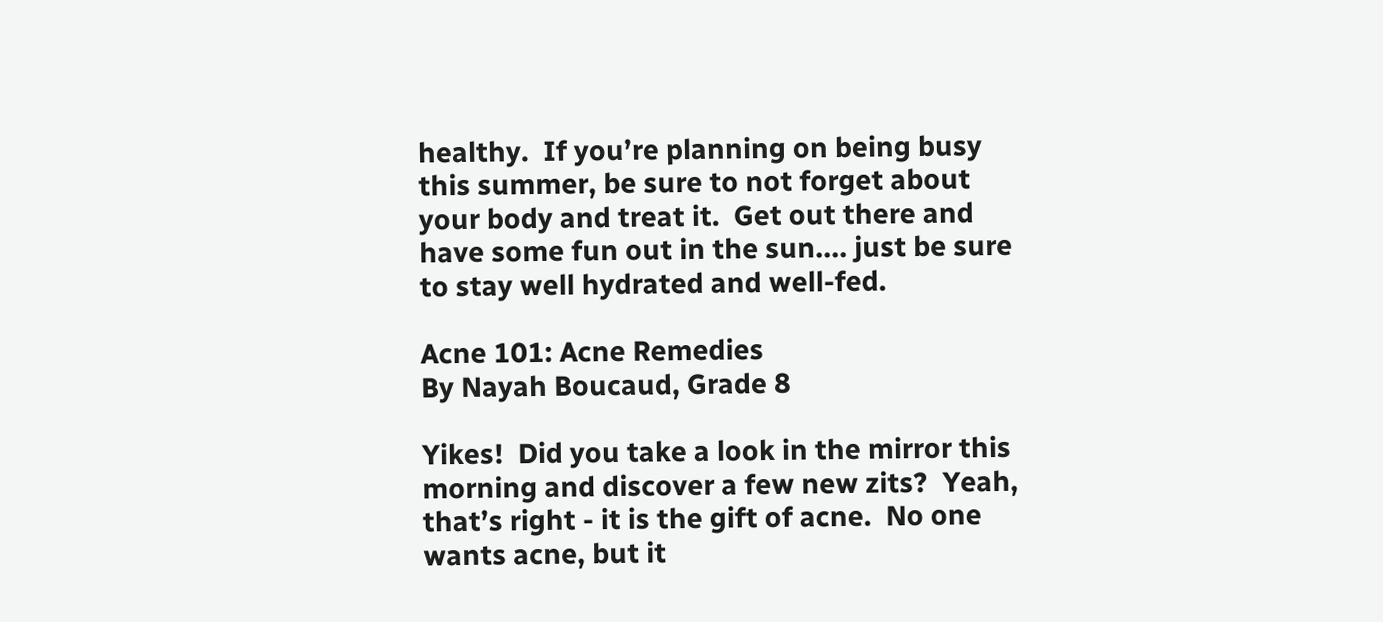healthy.  If you’re planning on being busy this summer, be sure to not forget about your body and treat it.  Get out there and have some fun out in the sun.... just be sure to stay well hydrated and well-fed.

Acne 101: Acne Remedies
By Nayah Boucaud, Grade 8

Yikes!  Did you take a look in the mirror this morning and discover a few new zits?  Yeah, that’s right - it is the gift of acne.  No one wants acne, but it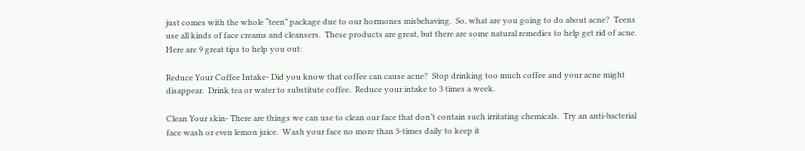just comes with the whole “teen” package due to our hormones misbehaving.  So, what are you going to do about acne?  Teens use all kinds of face creams and cleansers.  These products are great, but there are some natural remedies to help get rid of acne.  Here are 9 great tips to help you out:

Reduce Your Coffee Intake- Did you know that coffee can cause acne?  Stop drinking too much coffee and your acne might disappear.  Drink tea or water to substitute coffee.  Reduce your intake to 3 times a week.

Clean Your skin- There are things we can use to clean our face that don’t contain such irritating chemicals.  Try an anti-bacterial face wash or even lemon juice.  Wash your face no more than 3-times daily to keep it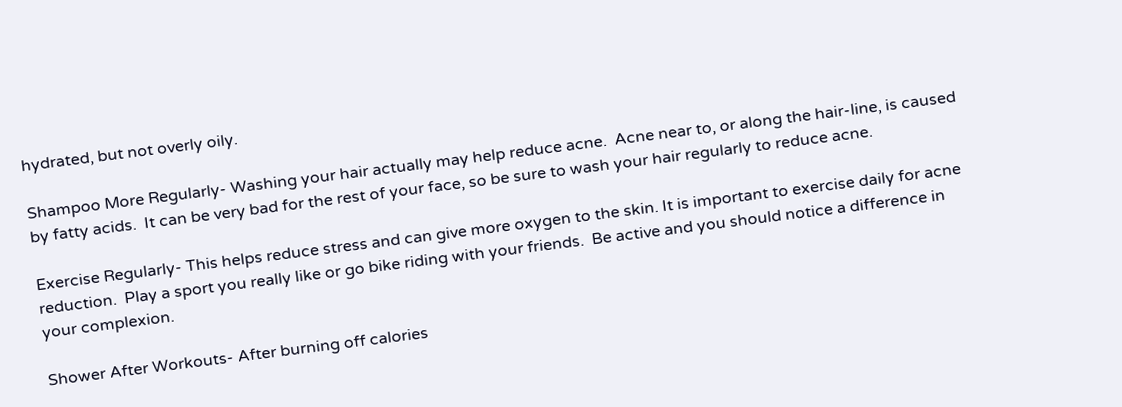hydrated, but not overly oily.

Shampoo More Regularly- Washing your hair actually may help reduce acne.  Acne near to, or along the hair-line, is caused by fatty acids.  It can be very bad for the rest of your face, so be sure to wash your hair regularly to reduce acne.

Exercise Regularly- This helps reduce stress and can give more oxygen to the skin. It is important to exercise daily for acne reduction.  Play a sport you really like or go bike riding with your friends.  Be active and you should notice a difference in your complexion.

Shower After Workouts- After burning off calories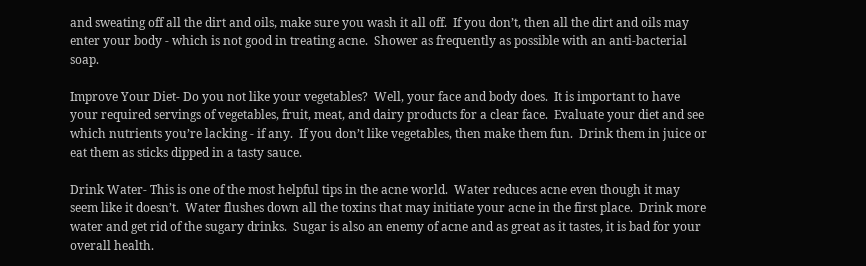and sweating off all the dirt and oils, make sure you wash it all off.  If you don’t, then all the dirt and oils may enter your body - which is not good in treating acne.  Shower as frequently as possible with an anti-bacterial soap.

Improve Your Diet- Do you not like your vegetables?  Well, your face and body does.  It is important to have your required servings of vegetables, fruit, meat, and dairy products for a clear face.  Evaluate your diet and see which nutrients you’re lacking - if any.  If you don’t like vegetables, then make them fun.  Drink them in juice or eat them as sticks dipped in a tasty sauce.

Drink Water- This is one of the most helpful tips in the acne world.  Water reduces acne even though it may seem like it doesn’t.  Water flushes down all the toxins that may initiate your acne in the first place.  Drink more water and get rid of the sugary drinks.  Sugar is also an enemy of acne and as great as it tastes, it is bad for your overall health.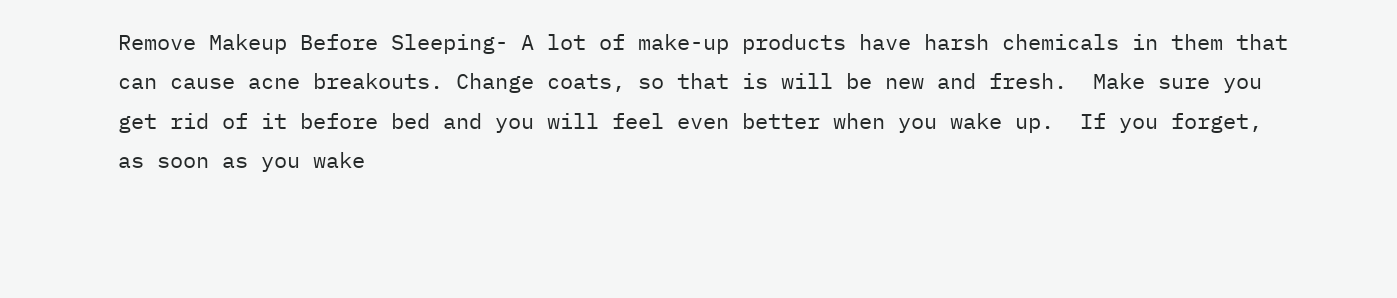Remove Makeup Before Sleeping- A lot of make-up products have harsh chemicals in them that can cause acne breakouts. Change coats, so that is will be new and fresh.  Make sure you get rid of it before bed and you will feel even better when you wake up.  If you forget, as soon as you wake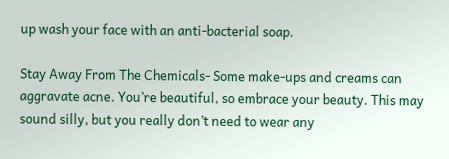up wash your face with an anti-bacterial soap.

Stay Away From The Chemicals- Some make-ups and creams can aggravate acne. You’re beautiful, so embrace your beauty. This may sound silly, but you really don’t need to wear any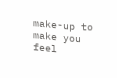make-up to make you feel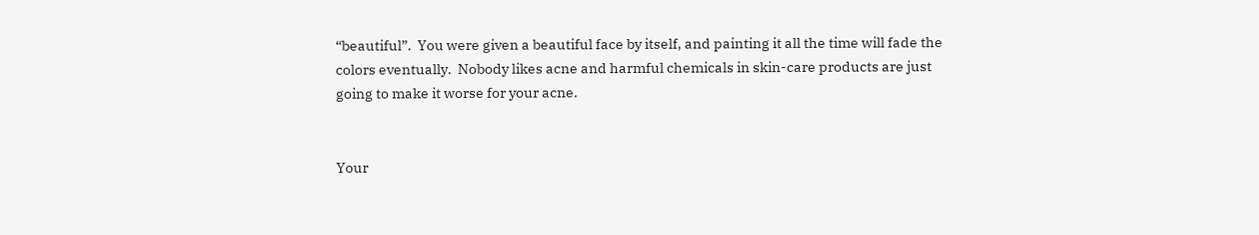“beautiful”.  You were given a beautiful face by itself, and painting it all the time will fade the colors eventually.  Nobody likes acne and harmful chemicals in skin-care products are just going to make it worse for your acne.


Your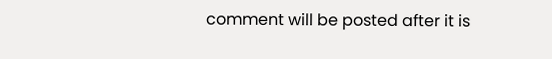comment will be posted after it is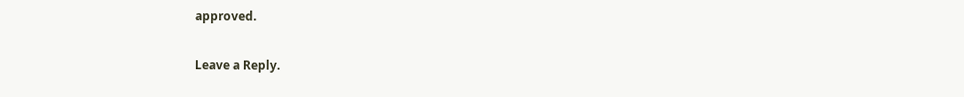approved.

Leave a Reply.